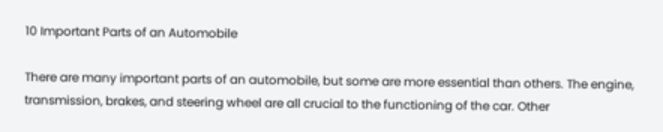10 Important Parts of an Automobile

There are many important parts of an automobile, but some are more essential than others. The engine, transmission, brakes, and steering wheel are all crucial to the functioning of the car. Other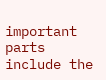important parts include the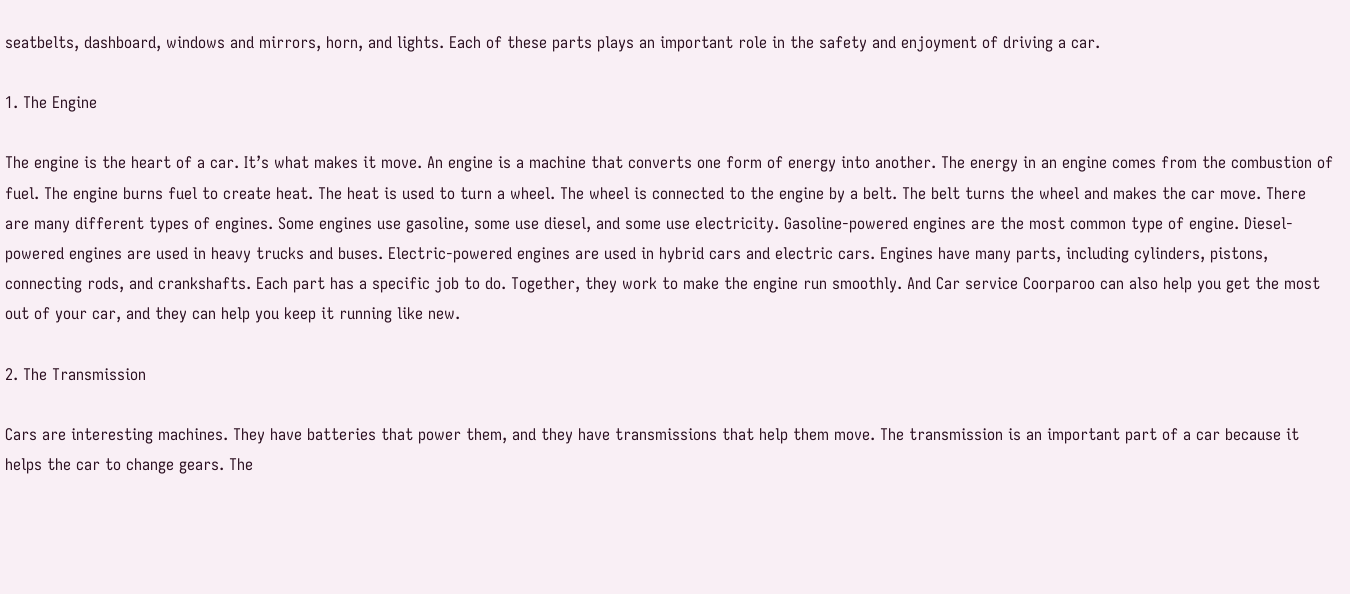seatbelts, dashboard, windows and mirrors, horn, and lights. Each of these parts plays an important role in the safety and enjoyment of driving a car.

1. The Engine

The engine is the heart of a car. It’s what makes it move. An engine is a machine that converts one form of energy into another. The energy in an engine comes from the combustion of fuel. The engine burns fuel to create heat. The heat is used to turn a wheel. The wheel is connected to the engine by a belt. The belt turns the wheel and makes the car move. There are many different types of engines. Some engines use gasoline, some use diesel, and some use electricity. Gasoline-powered engines are the most common type of engine. Diesel-powered engines are used in heavy trucks and buses. Electric-powered engines are used in hybrid cars and electric cars. Engines have many parts, including cylinders, pistons, connecting rods, and crankshafts. Each part has a specific job to do. Together, they work to make the engine run smoothly. And Car service Coorparoo can also help you get the most out of your car, and they can help you keep it running like new.

2. The Transmission

Cars are interesting machines. They have batteries that power them, and they have transmissions that help them move. The transmission is an important part of a car because it helps the car to change gears. The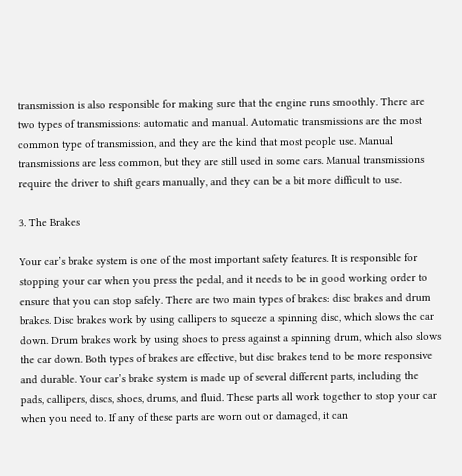transmission is also responsible for making sure that the engine runs smoothly. There are two types of transmissions: automatic and manual. Automatic transmissions are the most common type of transmission, and they are the kind that most people use. Manual transmissions are less common, but they are still used in some cars. Manual transmissions require the driver to shift gears manually, and they can be a bit more difficult to use.

3. The Brakes

Your car’s brake system is one of the most important safety features. It is responsible for stopping your car when you press the pedal, and it needs to be in good working order to ensure that you can stop safely. There are two main types of brakes: disc brakes and drum brakes. Disc brakes work by using callipers to squeeze a spinning disc, which slows the car down. Drum brakes work by using shoes to press against a spinning drum, which also slows the car down. Both types of brakes are effective, but disc brakes tend to be more responsive and durable. Your car’s brake system is made up of several different parts, including the pads, callipers, discs, shoes, drums, and fluid. These parts all work together to stop your car when you need to. If any of these parts are worn out or damaged, it can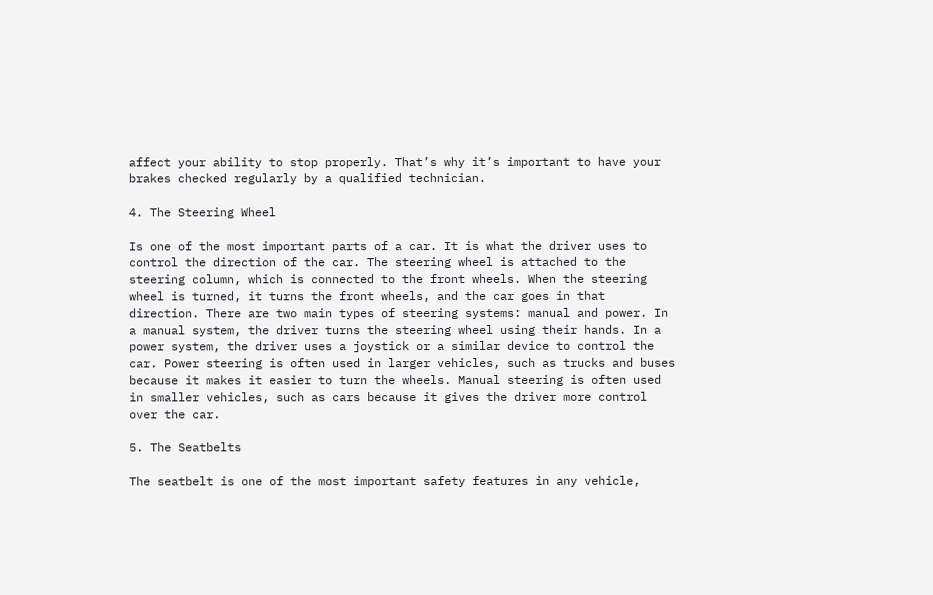affect your ability to stop properly. That’s why it’s important to have your brakes checked regularly by a qualified technician.

4. The Steering Wheel

Is one of the most important parts of a car. It is what the driver uses to control the direction of the car. The steering wheel is attached to the steering column, which is connected to the front wheels. When the steering wheel is turned, it turns the front wheels, and the car goes in that direction. There are two main types of steering systems: manual and power. In a manual system, the driver turns the steering wheel using their hands. In a power system, the driver uses a joystick or a similar device to control the car. Power steering is often used in larger vehicles, such as trucks and buses because it makes it easier to turn the wheels. Manual steering is often used in smaller vehicles, such as cars because it gives the driver more control over the car.

5. The Seatbelts

The seatbelt is one of the most important safety features in any vehicle,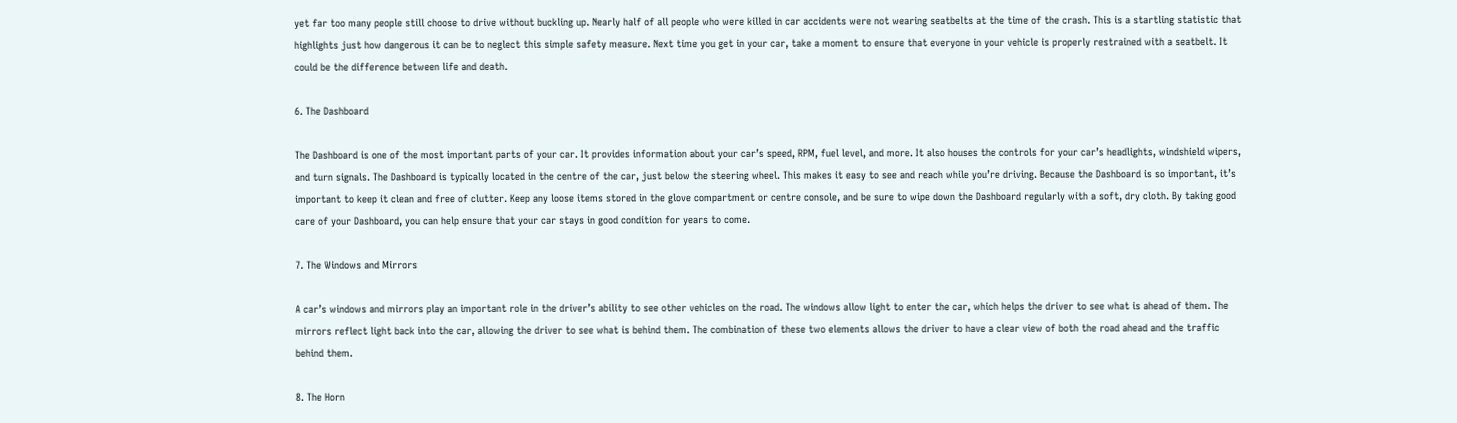yet far too many people still choose to drive without buckling up. Nearly half of all people who were killed in car accidents were not wearing seatbelts at the time of the crash. This is a startling statistic that highlights just how dangerous it can be to neglect this simple safety measure. Next time you get in your car, take a moment to ensure that everyone in your vehicle is properly restrained with a seatbelt. It could be the difference between life and death.

6. The Dashboard

The Dashboard is one of the most important parts of your car. It provides information about your car’s speed, RPM, fuel level, and more. It also houses the controls for your car’s headlights, windshield wipers, and turn signals. The Dashboard is typically located in the centre of the car, just below the steering wheel. This makes it easy to see and reach while you’re driving. Because the Dashboard is so important, it’s important to keep it clean and free of clutter. Keep any loose items stored in the glove compartment or centre console, and be sure to wipe down the Dashboard regularly with a soft, dry cloth. By taking good care of your Dashboard, you can help ensure that your car stays in good condition for years to come.

7. The Windows and Mirrors

A car’s windows and mirrors play an important role in the driver’s ability to see other vehicles on the road. The windows allow light to enter the car, which helps the driver to see what is ahead of them. The mirrors reflect light back into the car, allowing the driver to see what is behind them. The combination of these two elements allows the driver to have a clear view of both the road ahead and the traffic behind them.

8. The Horn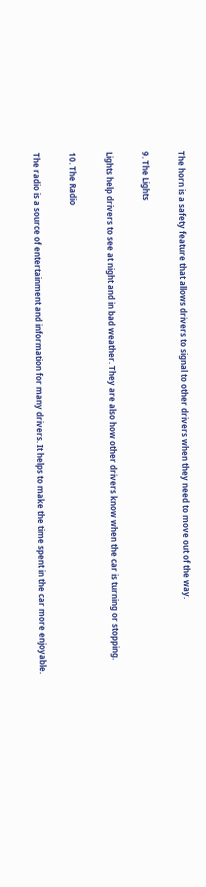The horn is a safety feature that allows drivers to signal to other drivers when they need to move out of the way.

9. The Lights

Lights help drivers to see at night and in bad weather. They are also how other drivers know when the car is turning or stopping.

10. The Radio

The radio is a source of entertainment and information for many drivers. It helps to make the time spent in the car more enjoyable.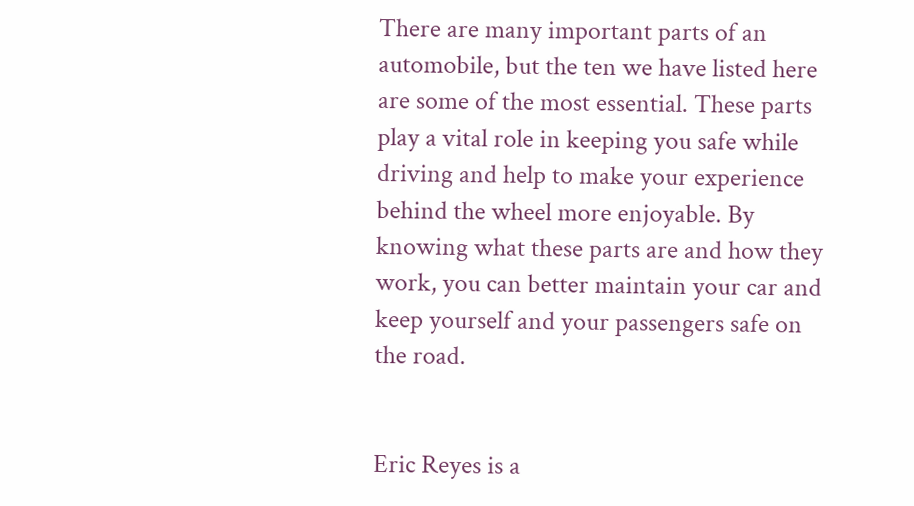There are many important parts of an automobile, but the ten we have listed here are some of the most essential. These parts play a vital role in keeping you safe while driving and help to make your experience behind the wheel more enjoyable. By knowing what these parts are and how they work, you can better maintain your car and keep yourself and your passengers safe on the road.


Eric Reyes is a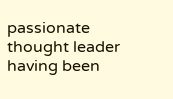passionate thought leader having been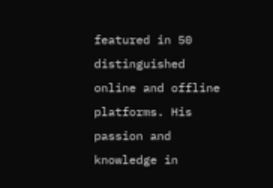featured in 50 distinguished online and offline platforms. His passion and knowledge in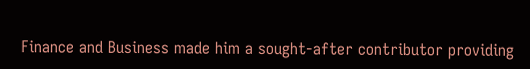Finance and Business made him a sought-after contributor providing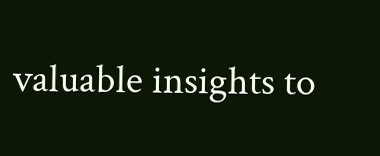valuable insights to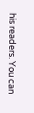his readers. You can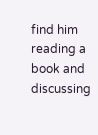find him reading a book and discussing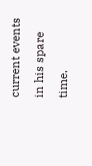current events in his spare time.